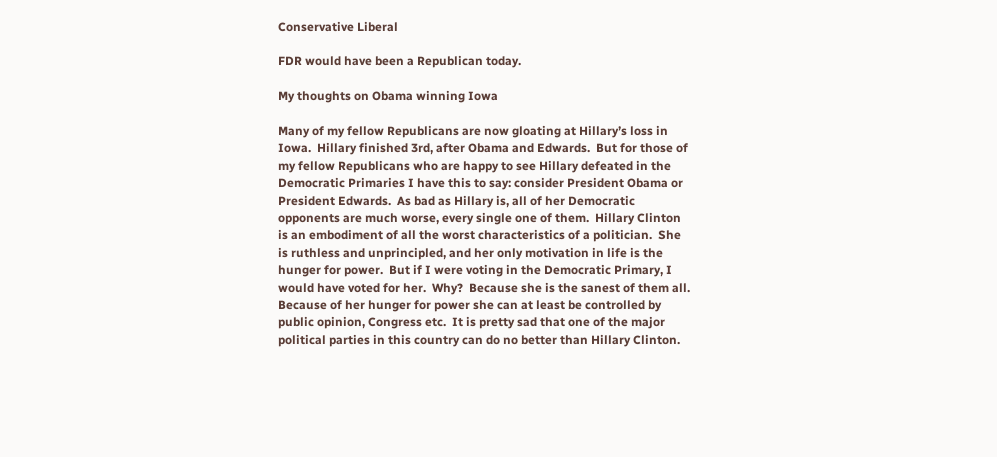Conservative Liberal

FDR would have been a Republican today.

My thoughts on Obama winning Iowa

Many of my fellow Republicans are now gloating at Hillary’s loss in Iowa.  Hillary finished 3rd, after Obama and Edwards.  But for those of my fellow Republicans who are happy to see Hillary defeated in the Democratic Primaries I have this to say: consider President Obama or President Edwards.  As bad as Hillary is, all of her Democratic opponents are much worse, every single one of them.  Hillary Clinton is an embodiment of all the worst characteristics of a politician.  She is ruthless and unprincipled, and her only motivation in life is the hunger for power.  But if I were voting in the Democratic Primary, I would have voted for her.  Why?  Because she is the sanest of them all.  Because of her hunger for power she can at least be controlled by public opinion, Congress etc.  It is pretty sad that one of the major political parties in this country can do no better than Hillary Clinton.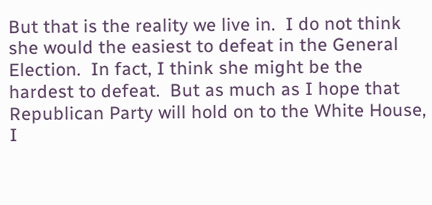But that is the reality we live in.  I do not think she would the easiest to defeat in the General Election.  In fact, I think she might be the hardest to defeat.  But as much as I hope that Republican Party will hold on to the White House, I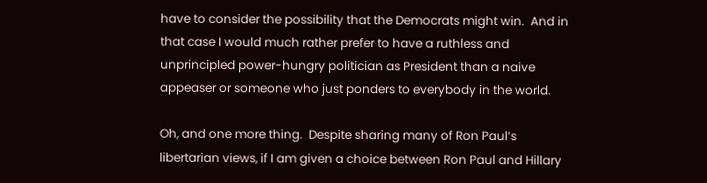have to consider the possibility that the Democrats might win.  And in that case I would much rather prefer to have a ruthless and unprincipled power-hungry politician as President than a naive appeaser or someone who just ponders to everybody in the world.

Oh, and one more thing.  Despite sharing many of Ron Paul’s libertarian views, if I am given a choice between Ron Paul and Hillary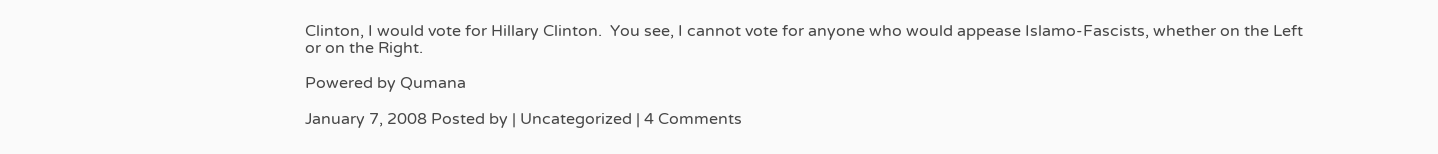Clinton, I would vote for Hillary Clinton.  You see, I cannot vote for anyone who would appease Islamo-Fascists, whether on the Left or on the Right.

Powered by Qumana

January 7, 2008 Posted by | Uncategorized | 4 Comments